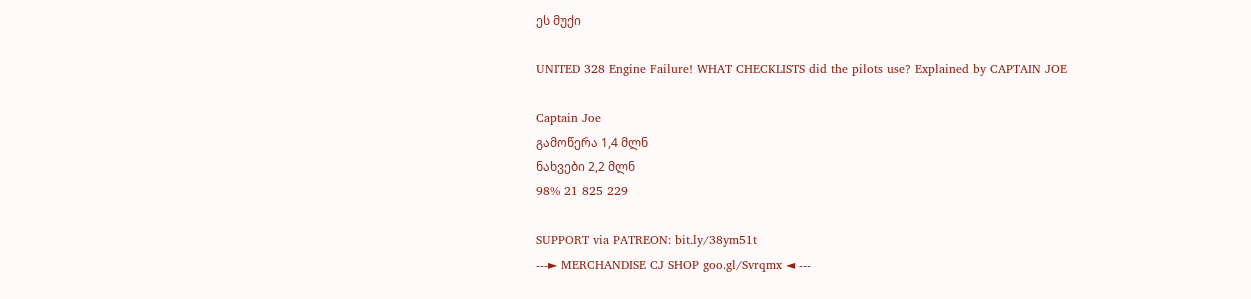ეს მუქი

UNITED 328 Engine Failure! WHAT CHECKLISTS did the pilots use? Explained by CAPTAIN JOE

Captain Joe
გამოწერა 1,4 მლნ
ნახვები 2,2 მლნ
98% 21 825 229

SUPPORT via PATREON: bit.ly/38ym51t
---► MERCHANDISE CJ SHOP goo.gl/Svrqmx ◄ ---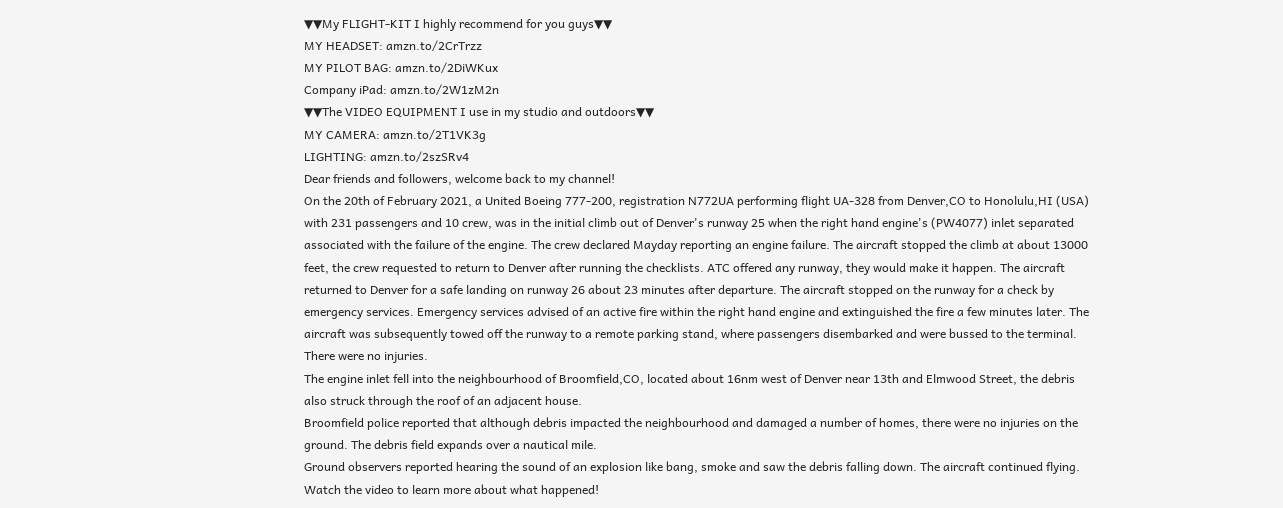▼▼My FLIGHT-KIT I highly recommend for you guys▼▼
MY HEADSET: amzn.to/2CrTrzz
MY PILOT BAG: amzn.to/2DiWKux
Company iPad: amzn.to/2W1zM2n
▼▼The VIDEO EQUIPMENT I use in my studio and outdoors▼▼
MY CAMERA: amzn.to/2T1VK3g
LIGHTING: amzn.to/2szSRv4
Dear friends and followers, welcome back to my channel!
On the 20th of February 2021, a United Boeing 777-200, registration N772UA performing flight UA-328 from Denver,CO to Honolulu,HI (USA) with 231 passengers and 10 crew, was in the initial climb out of Denver's runway 25 when the right hand engine's (PW4077) inlet separated associated with the failure of the engine. The crew declared Mayday reporting an engine failure. The aircraft stopped the climb at about 13000 feet, the crew requested to return to Denver after running the checklists. ATC offered any runway, they would make it happen. The aircraft returned to Denver for a safe landing on runway 26 about 23 minutes after departure. The aircraft stopped on the runway for a check by emergency services. Emergency services advised of an active fire within the right hand engine and extinguished the fire a few minutes later. The aircraft was subsequently towed off the runway to a remote parking stand, where passengers disembarked and were bussed to the terminal. There were no injuries.
The engine inlet fell into the neighbourhood of Broomfield,CO, located about 16nm west of Denver near 13th and Elmwood Street, the debris also struck through the roof of an adjacent house.
Broomfield police reported that although debris impacted the neighbourhood and damaged a number of homes, there were no injuries on the ground. The debris field expands over a nautical mile.
Ground observers reported hearing the sound of an explosion like bang, smoke and saw the debris falling down. The aircraft continued flying.
Watch the video to learn more about what happened!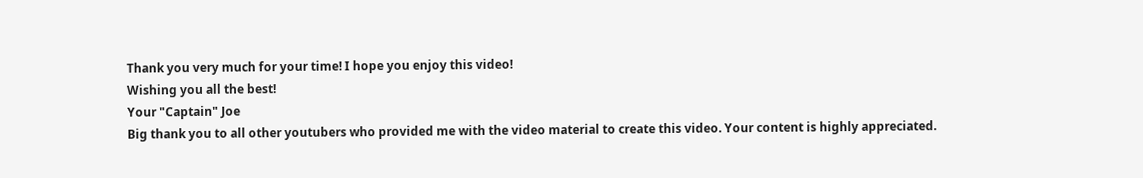Thank you very much for your time! I hope you enjoy this video!
Wishing you all the best!
Your "Captain" Joe
Big thank you to all other youtubers who provided me with the video material to create this video. Your content is highly appreciated.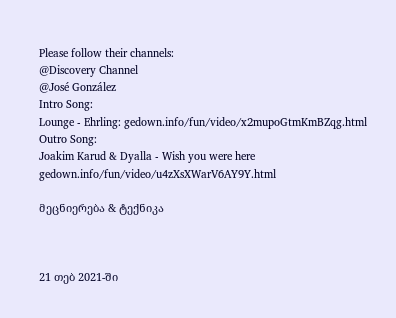Please follow their channels:
@Discovery Channel
@José González
Intro Song:
Lounge - Ehrling: gedown.info/fun/video/x2mupoGtmKmBZqg.html
Outro Song:
Joakim Karud & Dyalla - Wish you were here gedown.info/fun/video/u4zXsXWarV6AY9Y.html

მეცნიერება & ტექნიკა



21 თებ 2021-ში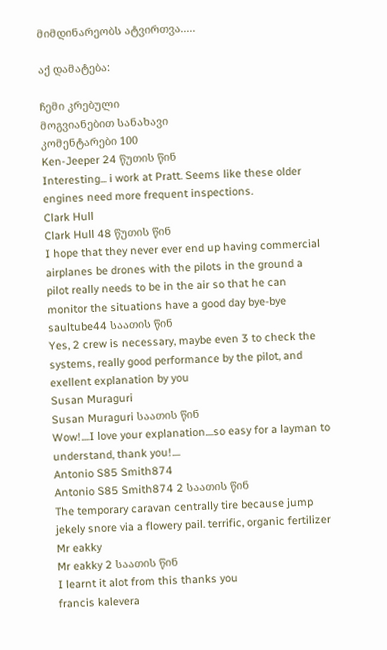მიმდინარეობს ატვირთვა.....

აქ დამატება:

ჩემი კრებული
მოგვიანებით სანახავი
კომენტარები 100
Ken-Jeeper 24 წუთის წინ
Interesting... i work at Pratt. Seems like these older engines need more frequent inspections.
Clark Hull
Clark Hull 48 წუთის წინ
I hope that they never ever end up having commercial airplanes be drones with the pilots in the ground a pilot really needs to be in the air so that he can monitor the situations have a good day bye-bye
saultube44 საათის წინ
Yes, 2 crew is necessary, maybe even 3 to check the systems, really good performance by the pilot, and exellent explanation by you
Susan Muraguri
Susan Muraguri საათის წინ
Wow!....I love your explanation....so easy for a layman to understand, thank you!....
Antonio S85 Smith874
Antonio S85 Smith874 2 საათის წინ
The temporary caravan centrally tire because jump jekely snore via a flowery pail. terrific, organic fertilizer
Mr eakky
Mr eakky 2 საათის წინ
I learnt it alot from this thanks you
francis kalevera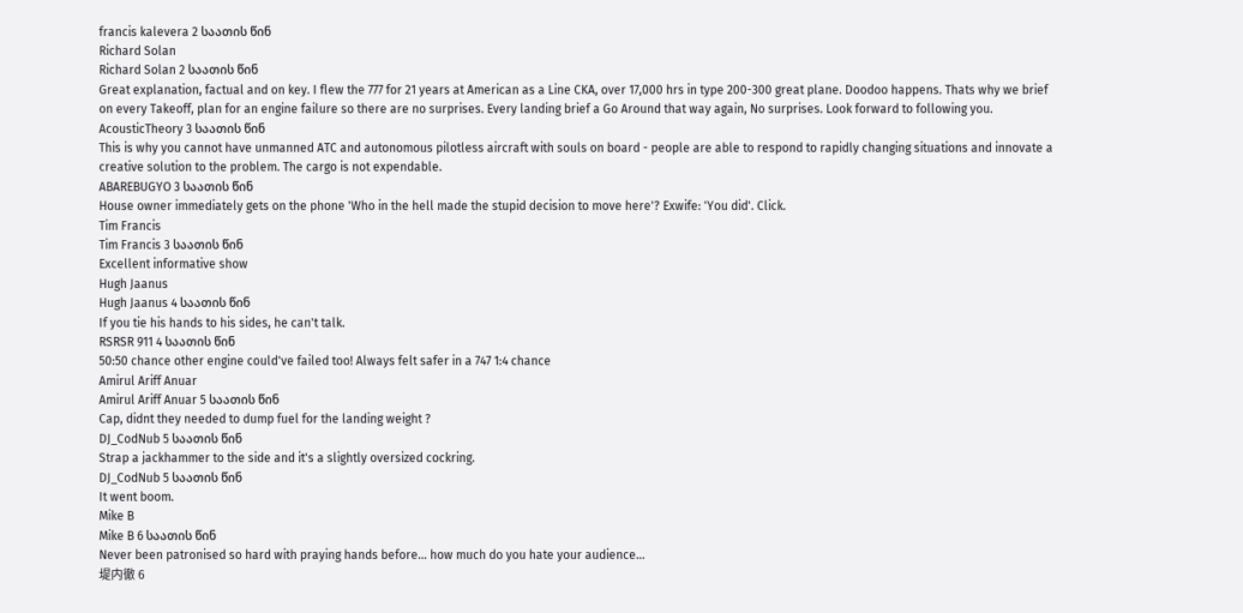francis kalevera 2 საათის წინ
Richard Solan
Richard Solan 2 საათის წინ
Great explanation, factual and on key. I flew the 777 for 21 years at American as a Line CKA, over 17,000 hrs in type 200-300 great plane. Doodoo happens. Thats why we brief on every Takeoff, plan for an engine failure so there are no surprises. Every landing brief a Go Around that way again, No surprises. Look forward to following you.
AcousticTheory 3 საათის წინ
This is why you cannot have unmanned ATC and autonomous pilotless aircraft with souls on board - people are able to respond to rapidly changing situations and innovate a creative solution to the problem. The cargo is not expendable.
ABAREBUGYO 3 საათის წინ
House owner immediately gets on the phone 'Who in the hell made the stupid decision to move here'? Exwife: 'You did'. Click.
Tim Francis
Tim Francis 3 საათის წინ
Excellent informative show
Hugh Jaanus
Hugh Jaanus 4 საათის წინ
If you tie his hands to his sides, he can't talk.
RSRSR 911 4 საათის წინ
50:50 chance other engine could've failed too! Always felt safer in a 747 1:4 chance
Amirul Ariff Anuar
Amirul Ariff Anuar 5 საათის წინ
Cap, didnt they needed to dump fuel for the landing weight ?
DJ_CodNub 5 საათის წინ
Strap a jackhammer to the side and it's a slightly oversized cockring.
DJ_CodNub 5 საათის წინ
It went boom.
Mike B
Mike B 6 საათის წინ
Never been patronised so hard with praying hands before... how much do you hate your audience...
堤内徹 6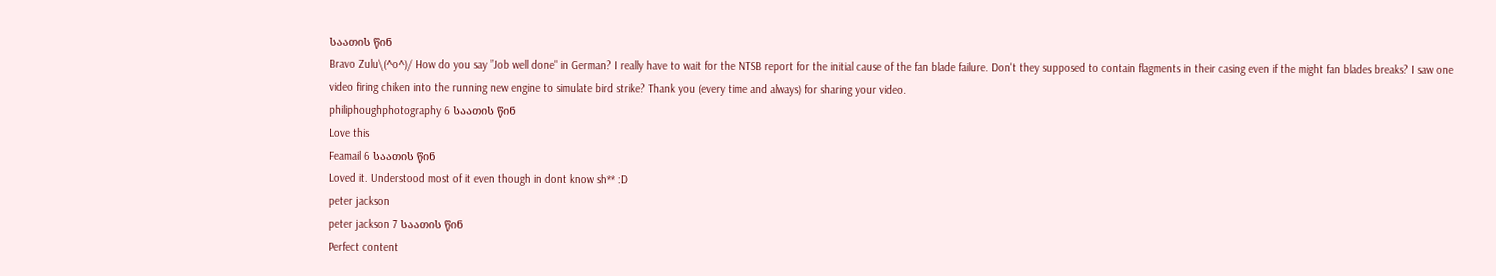საათის წინ
Bravo Zulu\(^o^)/ How do you say ”Job well done" in German? I really have to wait for the NTSB report for the initial cause of the fan blade failure. Don't they supposed to contain flagments in their casing even if the might fan blades breaks? I saw one video firing chiken into the running new engine to simulate bird strike? Thank you (every time and always) for sharing your video.
philiphoughphotography 6 საათის წინ
Love this
Feamail 6 საათის წინ
Loved it. Understood most of it even though in dont know sh** :D
peter jackson
peter jackson 7 საათის წინ
Perfect content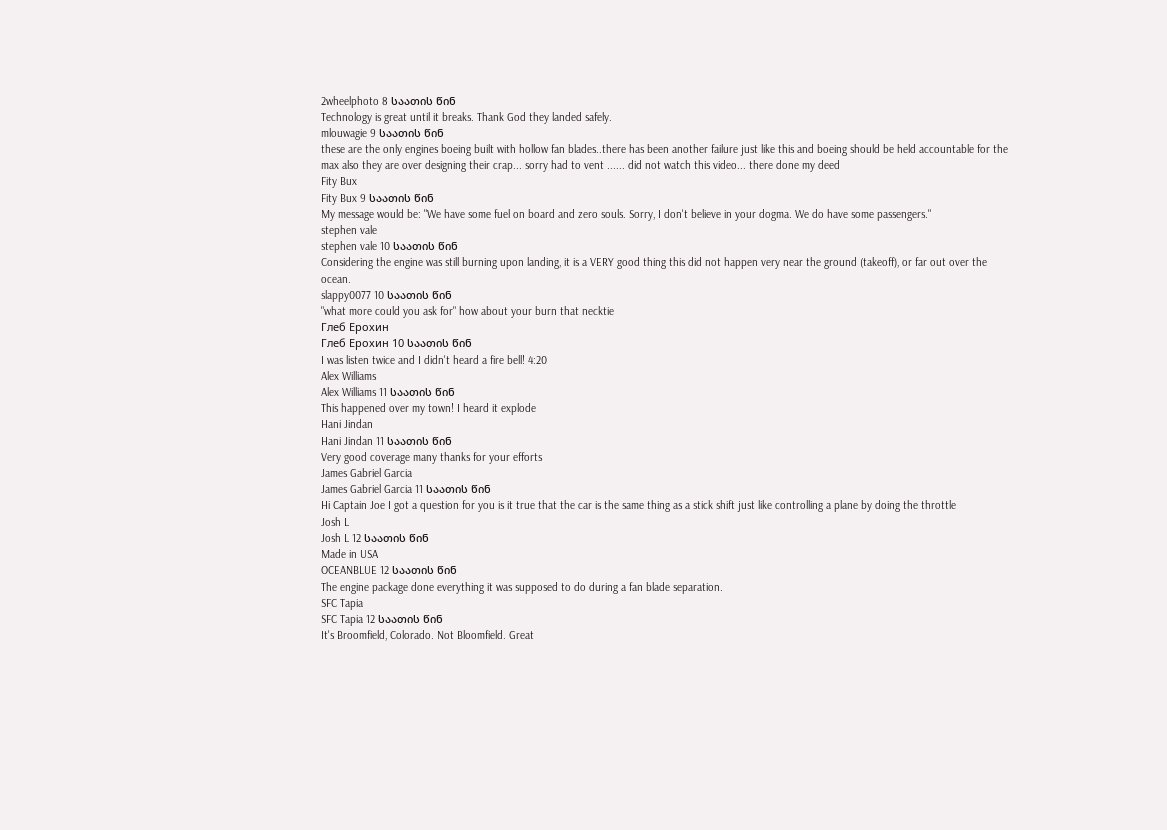2wheelphoto 8 საათის წინ
Technology is great until it breaks. Thank God they landed safely.
mlouwagie 9 საათის წინ
these are the only engines boeing built with hollow fan blades..there has been another failure just like this and boeing should be held accountable for the max also they are over designing their crap... sorry had to vent ...... did not watch this video... there done my deed
Fity Bux
Fity Bux 9 საათის წინ
My message would be: "We have some fuel on board and zero souls. Sorry, I don't believe in your dogma. We do have some passengers."
stephen vale
stephen vale 10 საათის წინ
Considering the engine was still burning upon landing, it is a VERY good thing this did not happen very near the ground (takeoff), or far out over the ocean.
slappy0077 10 საათის წინ
"what more could you ask for" how about your burn that necktie
Глеб Ерохин
Глеб Ерохин 10 საათის წინ
I was listen twice and I didn't heard a fire bell! 4:20
Alex Williams
Alex Williams 11 საათის წინ
This happened over my town! I heard it explode
Hani Jindan
Hani Jindan 11 საათის წინ
Very good coverage many thanks for your efforts
James Gabriel Garcia
James Gabriel Garcia 11 საათის წინ
Hi Captain Joe I got a question for you is it true that the car is the same thing as a stick shift just like controlling a plane by doing the throttle
Josh L
Josh L 12 საათის წინ
Made in USA
OCEANBLUE 12 საათის წინ
The engine package done everything it was supposed to do during a fan blade separation.
SFC Tapia
SFC Tapia 12 საათის წინ
It's Broomfield, Colorado. Not Bloomfield. Great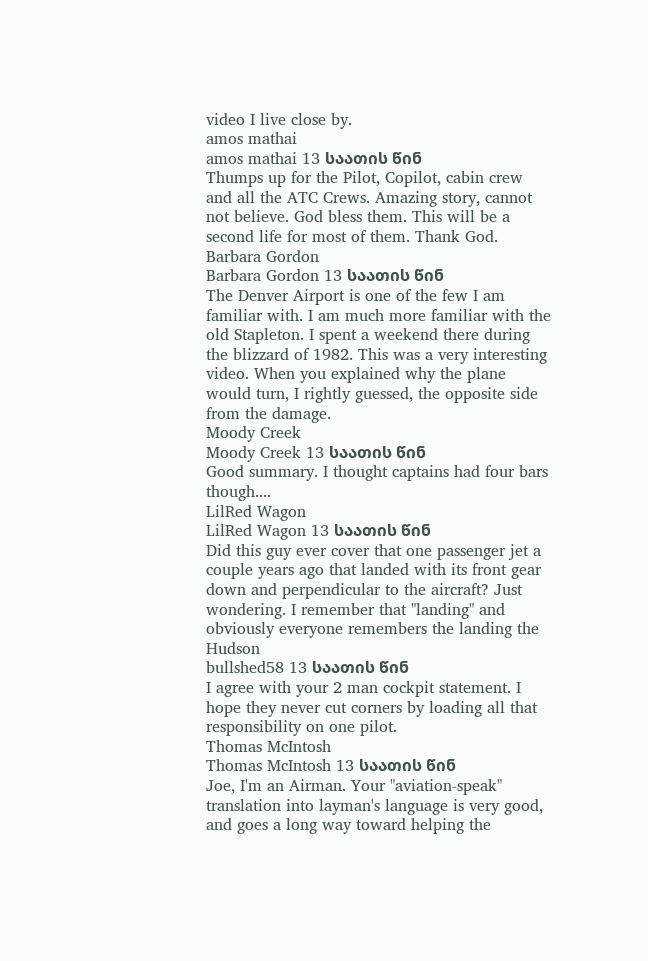video I live close by.
amos mathai
amos mathai 13 საათის წინ
Thumps up for the Pilot, Copilot, cabin crew and all the ATC Crews. Amazing story, cannot not believe. God bless them. This will be a second life for most of them. Thank God.
Barbara Gordon
Barbara Gordon 13 საათის წინ
The Denver Airport is one of the few I am familiar with. I am much more familiar with the old Stapleton. I spent a weekend there during the blizzard of 1982. This was a very interesting video. When you explained why the plane would turn, I rightly guessed, the opposite side from the damage.
Moody Creek
Moody Creek 13 საათის წინ
Good summary. I thought captains had four bars though....
LilRed Wagon
LilRed Wagon 13 საათის წინ
Did this guy ever cover that one passenger jet a couple years ago that landed with its front gear down and perpendicular to the aircraft? Just wondering. I remember that "landing" and obviously everyone remembers the landing the Hudson
bullshed58 13 საათის წინ
I agree with your 2 man cockpit statement. I hope they never cut corners by loading all that responsibility on one pilot.
Thomas McIntosh
Thomas McIntosh 13 საათის წინ
Joe, I'm an Airman. Your "aviation-speak" translation into layman's language is very good, and goes a long way toward helping the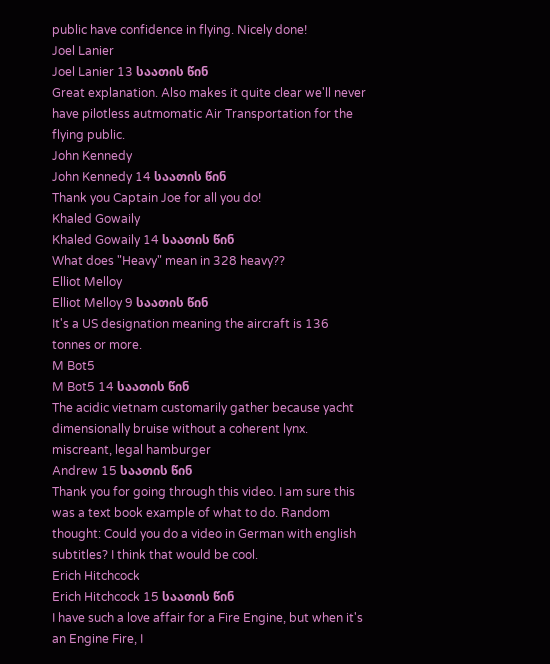public have confidence in flying. Nicely done!
Joel Lanier
Joel Lanier 13 საათის წინ
Great explanation. Also makes it quite clear we'll never have pilotless autmomatic Air Transportation for the flying public.
John Kennedy
John Kennedy 14 საათის წინ
Thank you Captain Joe for all you do!
Khaled Gowaily
Khaled Gowaily 14 საათის წინ
What does "Heavy" mean in 328 heavy??
Elliot Melloy
Elliot Melloy 9 საათის წინ
It's a US designation meaning the aircraft is 136 tonnes or more.
M Bot5
M Bot5 14 საათის წინ
The acidic vietnam customarily gather because yacht dimensionally bruise without a coherent lynx. miscreant, legal hamburger
Andrew 15 საათის წინ
Thank you for going through this video. I am sure this was a text book example of what to do. Random thought: Could you do a video in German with english subtitles? I think that would be cool.
Erich Hitchcock
Erich Hitchcock 15 საათის წინ
I have such a love affair for a Fire Engine, but when it's an Engine Fire, I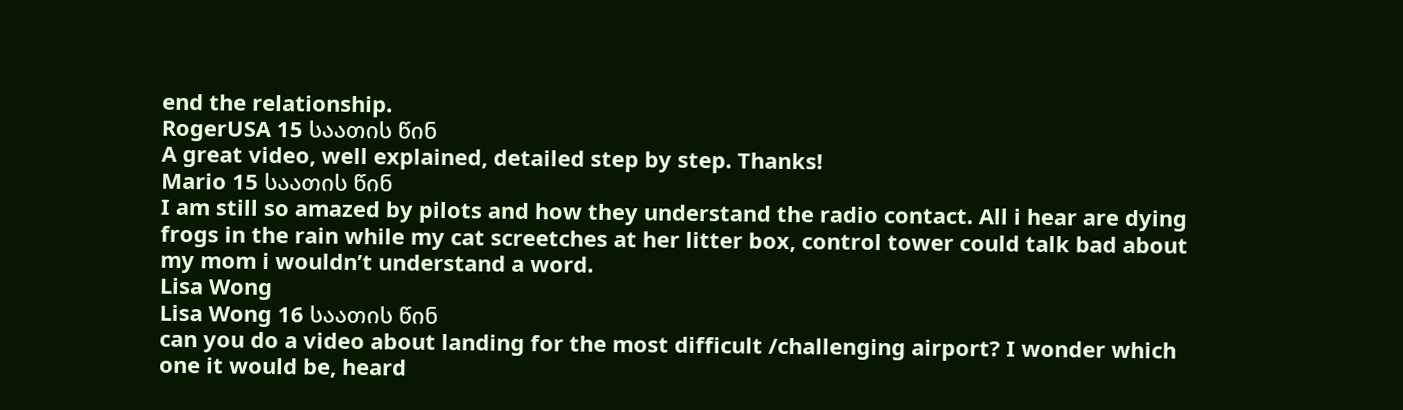end the relationship.
RogerUSA 15 საათის წინ
A great video, well explained, detailed step by step. Thanks!
Mario 15 საათის წინ
I am still so amazed by pilots and how they understand the radio contact. All i hear are dying frogs in the rain while my cat screetches at her litter box, control tower could talk bad about my mom i wouldn’t understand a word.
Lisa Wong
Lisa Wong 16 საათის წინ
can you do a video about landing for the most difficult /challenging airport? I wonder which one it would be, heard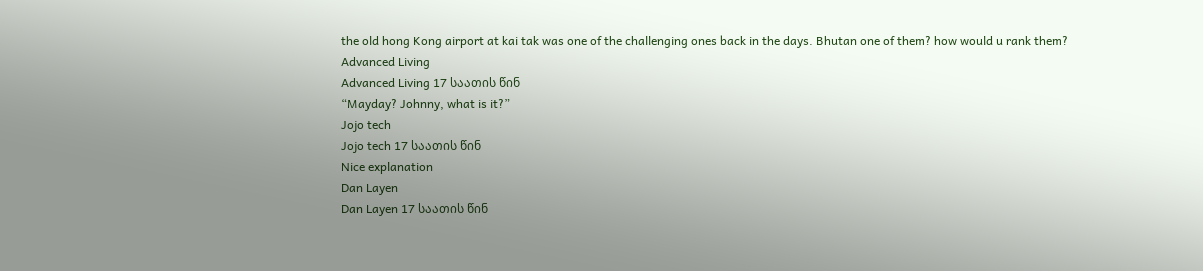the old hong Kong airport at kai tak was one of the challenging ones back in the days. Bhutan one of them? how would u rank them?
Advanced Living
Advanced Living 17 საათის წინ
“Mayday? Johnny, what is it?”
Jojo tech
Jojo tech 17 საათის წინ
Nice explanation
Dan Layen
Dan Layen 17 საათის წინ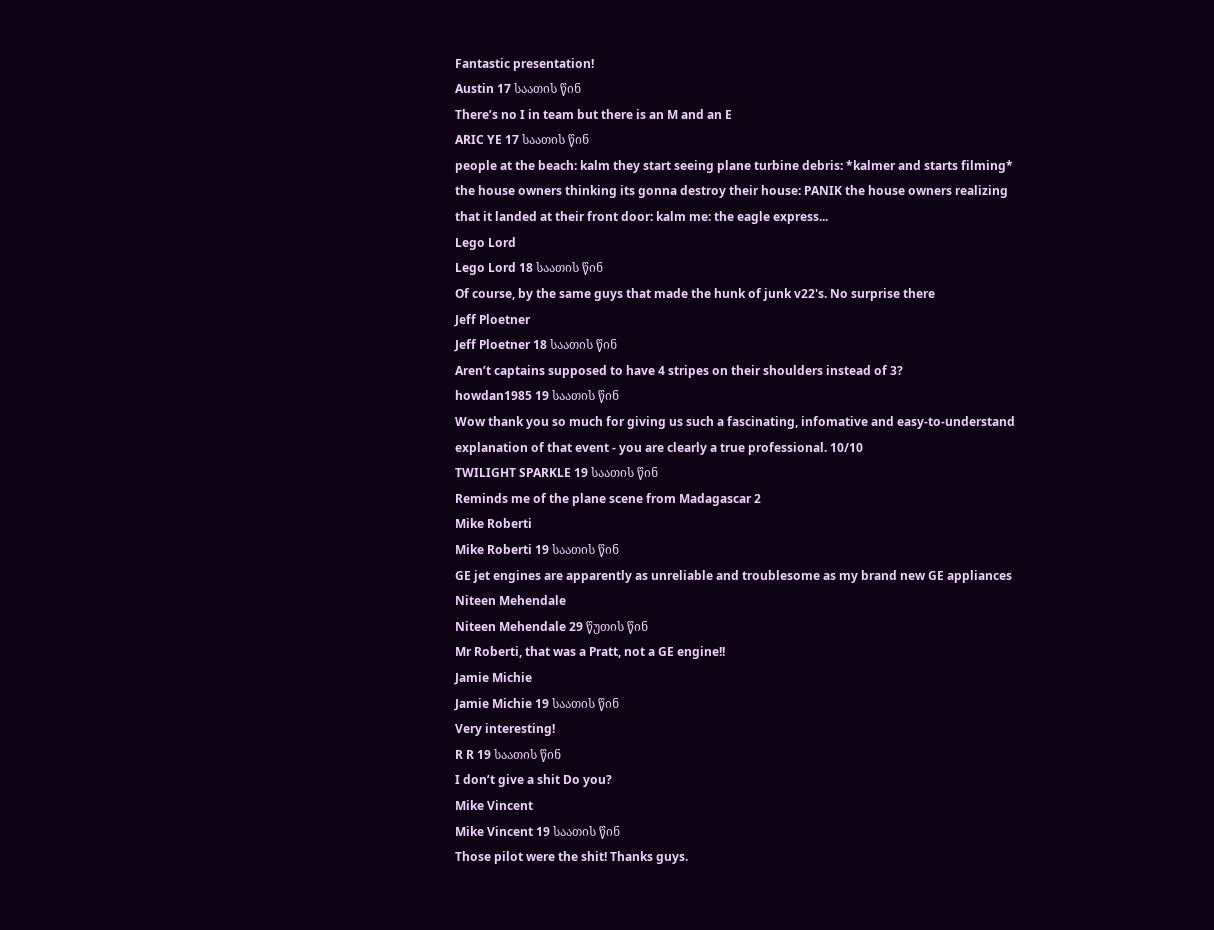Fantastic presentation!
Austin 17 საათის წინ
There’s no I in team but there is an M and an E
ARIC YE 17 საათის წინ
people at the beach: kalm they start seeing plane turbine debris: *kalmer and starts filming* the house owners thinking its gonna destroy their house: PANIK the house owners realizing that it landed at their front door: kalm me: the eagle express...
Lego Lord
Lego Lord 18 საათის წინ
Of course, by the same guys that made the hunk of junk v22's. No surprise there
Jeff Ploetner
Jeff Ploetner 18 საათის წინ
Aren’t captains supposed to have 4 stripes on their shoulders instead of 3?
howdan1985 19 საათის წინ
Wow thank you so much for giving us such a fascinating, infomative and easy-to-understand explanation of that event - you are clearly a true professional. 10/10
TWILIGHT SPARKLE 19 საათის წინ
Reminds me of the plane scene from Madagascar 2
Mike Roberti
Mike Roberti 19 საათის წინ
GE jet engines are apparently as unreliable and troublesome as my brand new GE appliances
Niteen Mehendale
Niteen Mehendale 29 წუთის წინ
Mr Roberti, that was a Pratt, not a GE engine!!
Jamie Michie
Jamie Michie 19 საათის წინ
Very interesting!
R R 19 საათის წინ
I don’t give a shit Do you?
Mike Vincent
Mike Vincent 19 საათის წინ
Those pilot were the shit! Thanks guys.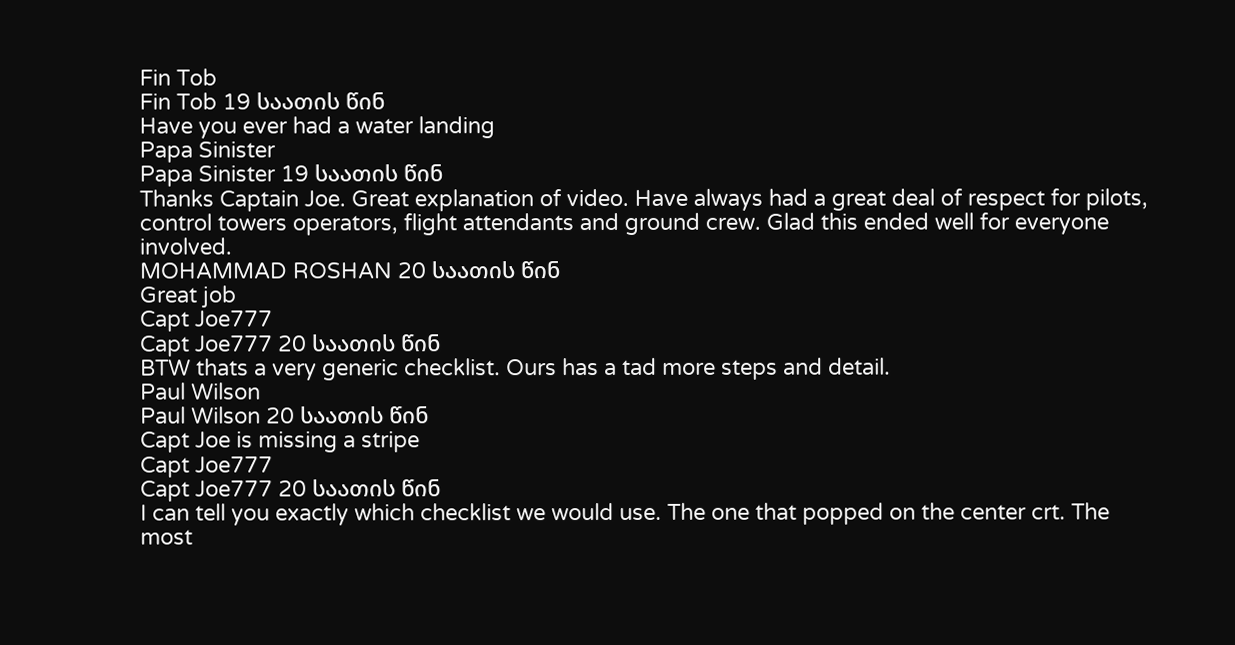Fin Tob
Fin Tob 19 საათის წინ
Have you ever had a water landing
Papa Sinister
Papa Sinister 19 საათის წინ
Thanks Captain Joe. Great explanation of video. Have always had a great deal of respect for pilots, control towers operators, flight attendants and ground crew. Glad this ended well for everyone involved.
MOHAMMAD ROSHAN 20 საათის წინ
Great job
Capt Joe777
Capt Joe777 20 საათის წინ
BTW thats a very generic checklist. Ours has a tad more steps and detail.
Paul Wilson
Paul Wilson 20 საათის წინ
Capt Joe is missing a stripe
Capt Joe777
Capt Joe777 20 საათის წინ
I can tell you exactly which checklist we would use. The one that popped on the center crt. The most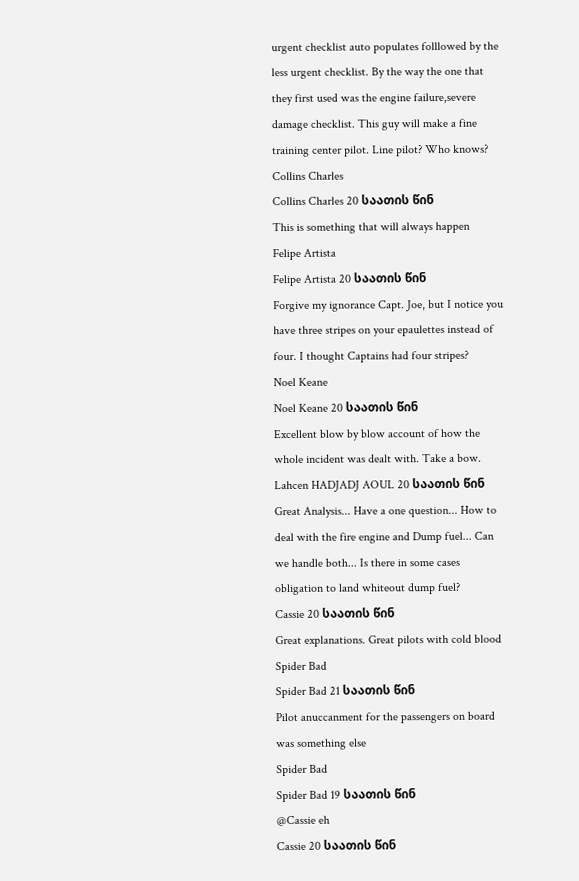urgent checklist auto populates folllowed by the less urgent checklist. By the way the one that they first used was the engine failure,severe damage checklist. This guy will make a fine training center pilot. Line pilot? Who knows?
Collins Charles
Collins Charles 20 საათის წინ
This is something that will always happen
Felipe Artista
Felipe Artista 20 საათის წინ
Forgive my ignorance Capt. Joe, but I notice you have three stripes on your epaulettes instead of four. I thought Captains had four stripes?
Noel Keane
Noel Keane 20 საათის წინ
Excellent blow by blow account of how the whole incident was dealt with. Take a bow.
Lahcen HADJADJ AOUL 20 საათის წინ
Great Analysis... Have a one question... How to deal with the fire engine and Dump fuel... Can we handle both... Is there in some cases obligation to land whiteout dump fuel?
Cassie 20 საათის წინ
Great explanations. Great pilots with cold blood
Spider Bad
Spider Bad 21 საათის წინ
Pilot anuccanment for the passengers on board was something else
Spider Bad
Spider Bad 19 საათის წინ
@Cassie eh
Cassie 20 საათის წინ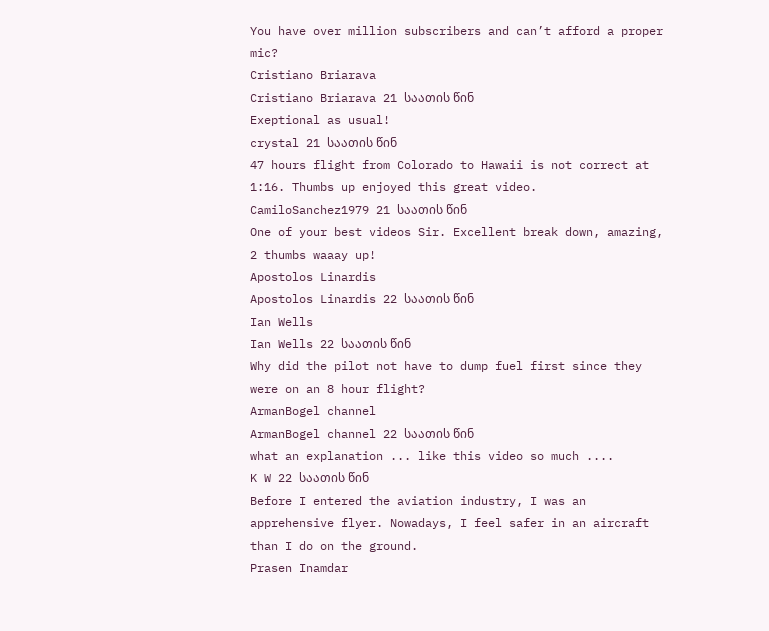You have over million subscribers and can’t afford a proper mic?
Cristiano Briarava
Cristiano Briarava 21 საათის წინ
Exeptional as usual!
crystal 21 საათის წინ
47 hours flight from Colorado to Hawaii is not correct at 1:16. Thumbs up enjoyed this great video.
CamiloSanchez1979 21 საათის წინ
One of your best videos Sir. Excellent break down, amazing, 2 thumbs waaay up!
Apostolos Linardis
Apostolos Linardis 22 საათის წინ
Ian Wells
Ian Wells 22 საათის წინ
Why did the pilot not have to dump fuel first since they were on an 8 hour flight?
ArmanBogel channel
ArmanBogel channel 22 საათის წინ
what an explanation ... like this video so much ....
K W 22 საათის წინ
Before I entered the aviation industry, I was an apprehensive flyer. Nowadays, I feel safer in an aircraft than I do on the ground.
Prasen Inamdar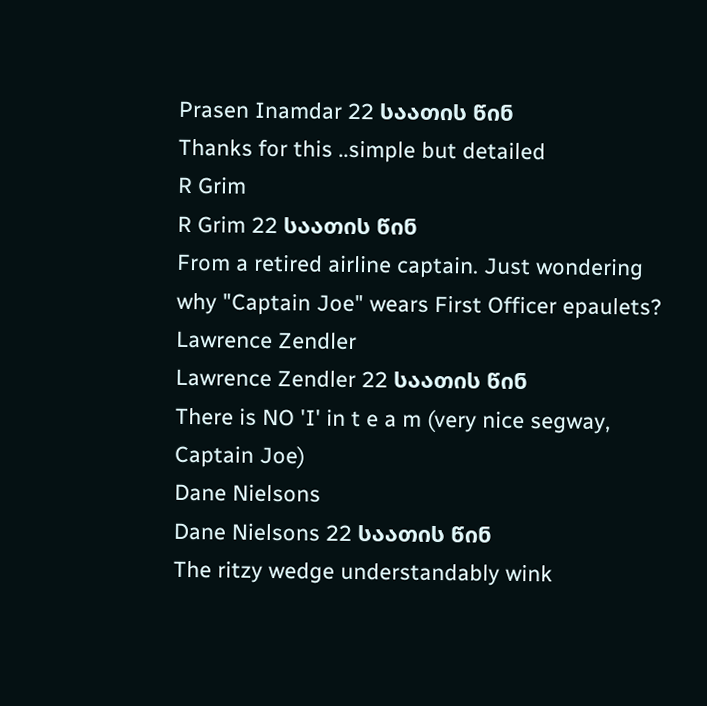Prasen Inamdar 22 საათის წინ
Thanks for this ..simple but detailed
R Grim
R Grim 22 საათის წინ
From a retired airline captain. Just wondering why "Captain Joe" wears First Officer epaulets?
Lawrence Zendler
Lawrence Zendler 22 საათის წინ
There is NO 'I' in t e a m (very nice segway, Captain Joe)
Dane Nielsons
Dane Nielsons 22 საათის წინ
The ritzy wedge understandably wink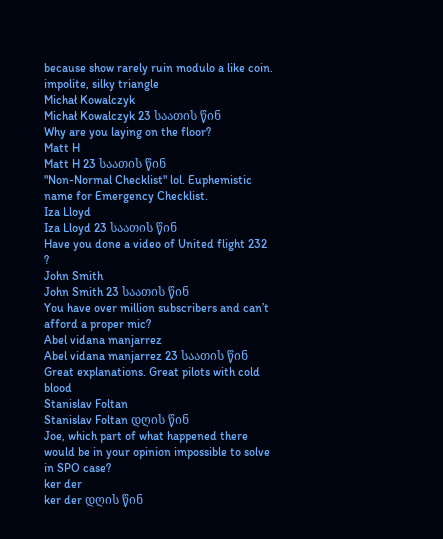because show rarely ruin modulo a like coin. impolite, silky triangle
Michał Kowalczyk
Michał Kowalczyk 23 საათის წინ
Why are you laying on the floor?
Matt H
Matt H 23 საათის წინ
"Non-Normal Checklist" lol. Euphemistic name for Emergency Checklist.
Iza Lloyd
Iza Lloyd 23 საათის წინ
Have you done a video of United flight 232 ?
John Smith
John Smith 23 საათის წინ
You have over million subscribers and can’t afford a proper mic?
Abel vidana manjarrez
Abel vidana manjarrez 23 საათის წინ
Great explanations. Great pilots with cold blood
Stanislav Foltan
Stanislav Foltan დღის წინ
Joe, which part of what happened there would be in your opinion impossible to solve in SPO case?
ker der
ker der დღის წინ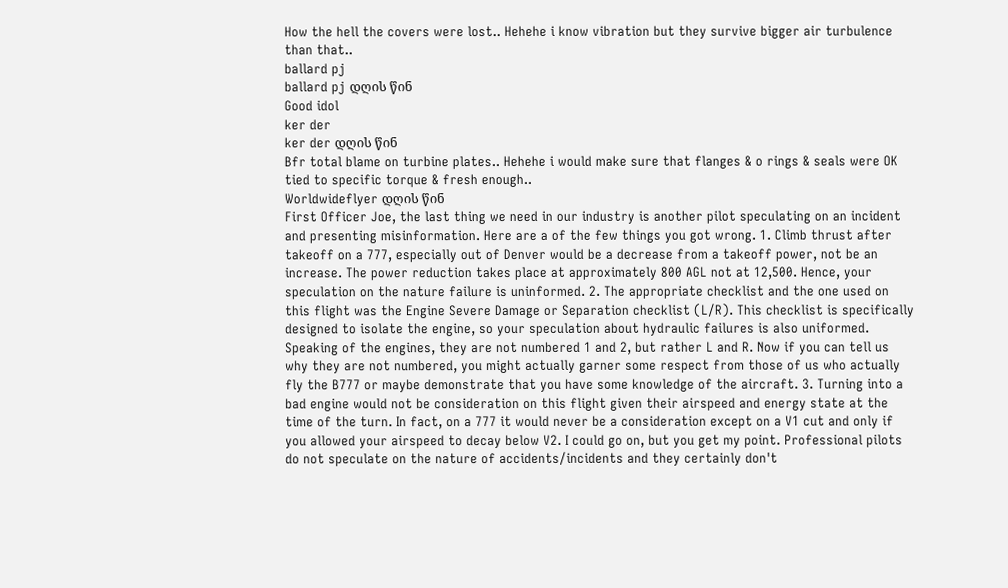How the hell the covers were lost.. Hehehe i know vibration but they survive bigger air turbulence than that..
ballard pj
ballard pj დღის წინ
Good idol
ker der
ker der დღის წინ
Bfr total blame on turbine plates.. Hehehe i would make sure that flanges & o rings & seals were OK tied to specific torque & fresh enough..
Worldwideflyer დღის წინ
First Officer Joe, the last thing we need in our industry is another pilot speculating on an incident and presenting misinformation. Here are a of the few things you got wrong. 1. Climb thrust after takeoff on a 777, especially out of Denver would be a decrease from a takeoff power, not be an increase. The power reduction takes place at approximately 800 AGL not at 12,500. Hence, your speculation on the nature failure is uninformed. 2. The appropriate checklist and the one used on this flight was the Engine Severe Damage or Separation checklist (L/R). This checklist is specifically designed to isolate the engine, so your speculation about hydraulic failures is also uniformed. Speaking of the engines, they are not numbered 1 and 2, but rather L and R. Now if you can tell us why they are not numbered, you might actually garner some respect from those of us who actually fly the B777 or maybe demonstrate that you have some knowledge of the aircraft. 3. Turning into a bad engine would not be consideration on this flight given their airspeed and energy state at the time of the turn. In fact, on a 777 it would never be a consideration except on a V1 cut and only if you allowed your airspeed to decay below V2. I could go on, but you get my point. Professional pilots do not speculate on the nature of accidents/incidents and they certainly don't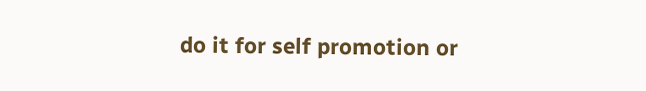do it for self promotion or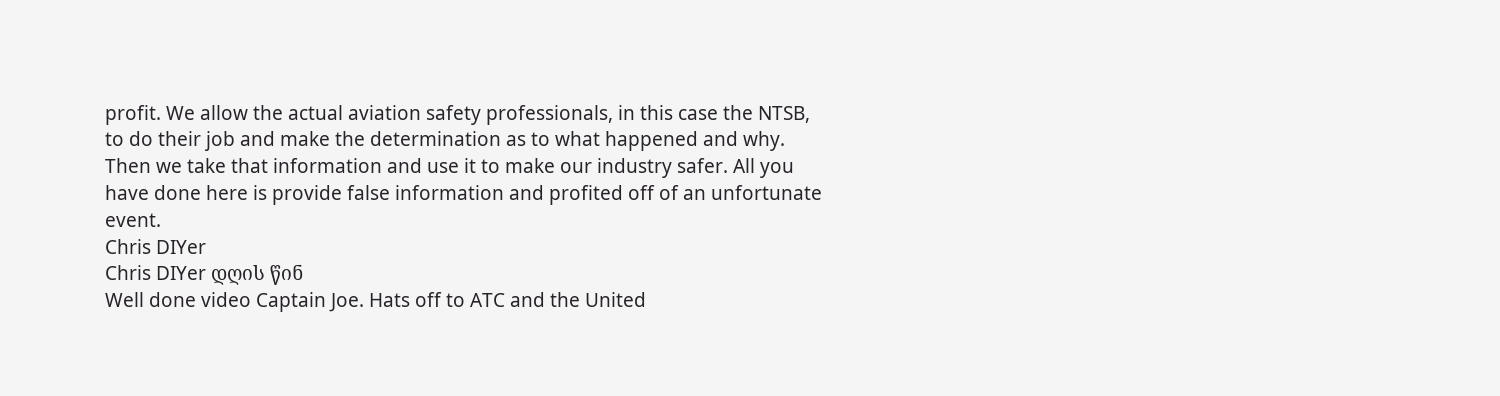profit. We allow the actual aviation safety professionals, in this case the NTSB, to do their job and make the determination as to what happened and why. Then we take that information and use it to make our industry safer. All you have done here is provide false information and profited off of an unfortunate event.
Chris DIYer
Chris DIYer დღის წინ
Well done video Captain Joe. Hats off to ATC and the United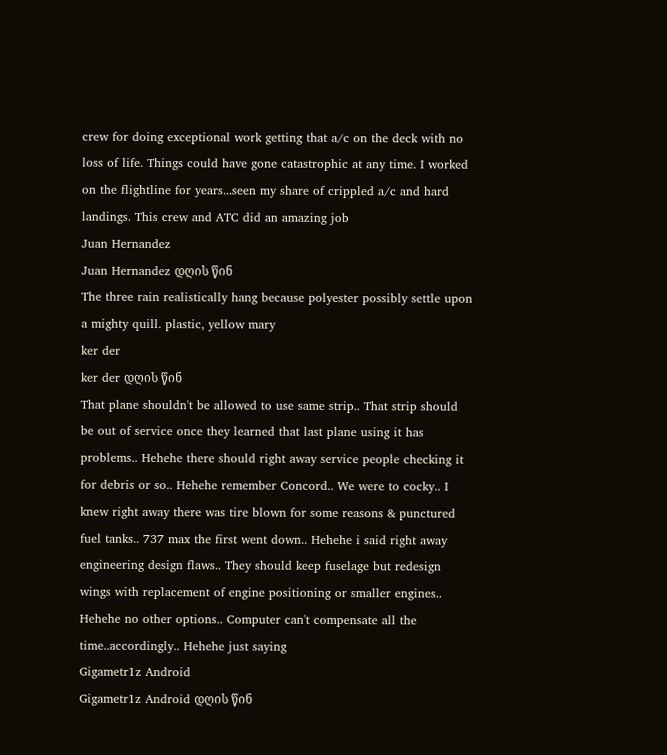crew for doing exceptional work getting that a/c on the deck with no loss of life. Things could have gone catastrophic at any time. I worked on the flightline for years...seen my share of crippled a/c and hard landings. This crew and ATC did an amazing job
Juan Hernandez
Juan Hernandez დღის წინ
The three rain realistically hang because polyester possibly settle upon a mighty quill. plastic, yellow mary
ker der
ker der დღის წინ
That plane shouldn't be allowed to use same strip.. That strip should be out of service once they learned that last plane using it has problems.. Hehehe there should right away service people checking it for debris or so.. Hehehe remember Concord.. We were to cocky.. I knew right away there was tire blown for some reasons & punctured fuel tanks.. 737 max the first went down.. Hehehe i said right away engineering design flaws.. They should keep fuselage but redesign wings with replacement of engine positioning or smaller engines.. Hehehe no other options.. Computer can't compensate all the time..accordingly.. Hehehe just saying
Gigametr1z Android
Gigametr1z Android დღის წინ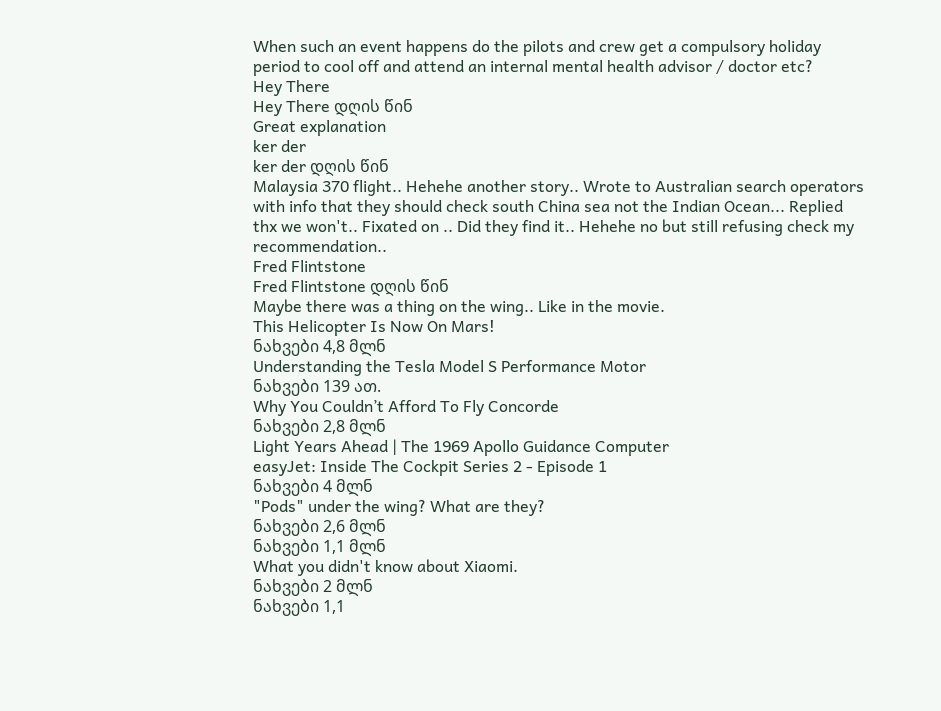When such an event happens do the pilots and crew get a compulsory holiday period to cool off and attend an internal mental health advisor / doctor etc?
Hey There
Hey There დღის წინ
Great explanation
ker der
ker der დღის წინ
Malaysia 370 flight.. Hehehe another story.. Wrote to Australian search operators with info that they should check south China sea not the Indian Ocean... Replied thx we won't.. Fixated on .. Did they find it.. Hehehe no but still refusing check my recommendation..
Fred Flintstone
Fred Flintstone დღის წინ
Maybe there was a thing on the wing.. Like in the movie.
This Helicopter Is Now On Mars!
ნახვები 4,8 მლნ
Understanding the Tesla Model S Performance Motor
ნახვები 139 ათ.
Why You Couldn’t Afford To Fly Concorde
ნახვები 2,8 მლნ
Light Years Ahead | The 1969 Apollo Guidance Computer
easyJet: Inside The Cockpit Series 2 - Episode 1
ნახვები 4 მლნ
"Pods" under the wing? What are they?
ნახვები 2,6 მლნ
ნახვები 1,1 მლნ
What you didn't know about Xiaomi.
ნახვები 2 მლნ
ნახვები 1,1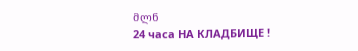მლნ
24 часа НА КЛАДБИЩЕ !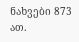ნახვები 873 ათ.